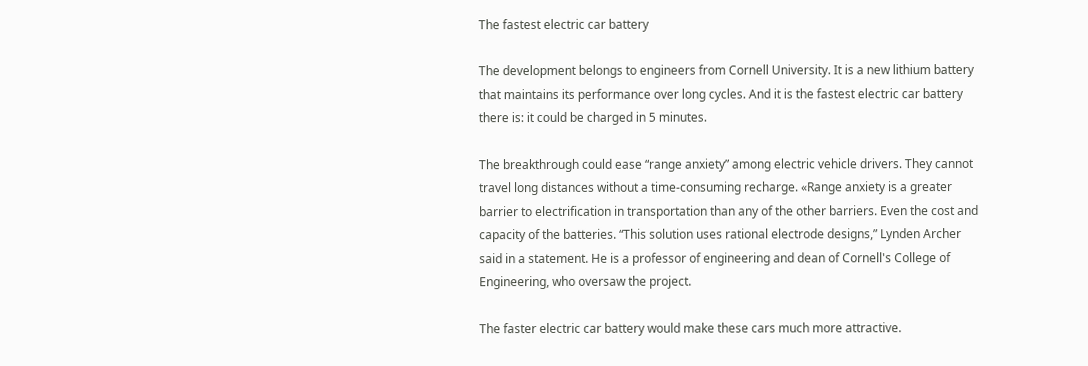The fastest electric car battery

The development belongs to engineers from Cornell University. It is a new lithium battery that maintains its performance over long cycles. And it is the fastest electric car battery there is: it could be charged in 5 minutes.

The breakthrough could ease “range anxiety” among electric vehicle drivers. They cannot travel long distances without a time-consuming recharge. «Range anxiety is a greater barrier to electrification in transportation than any of the other barriers. Even the cost and capacity of the batteries. “This solution uses rational electrode designs,” Lynden Archer said in a statement. He is a professor of engineering and dean of Cornell's College of Engineering, who oversaw the project.

The faster electric car battery would make these cars much more attractive.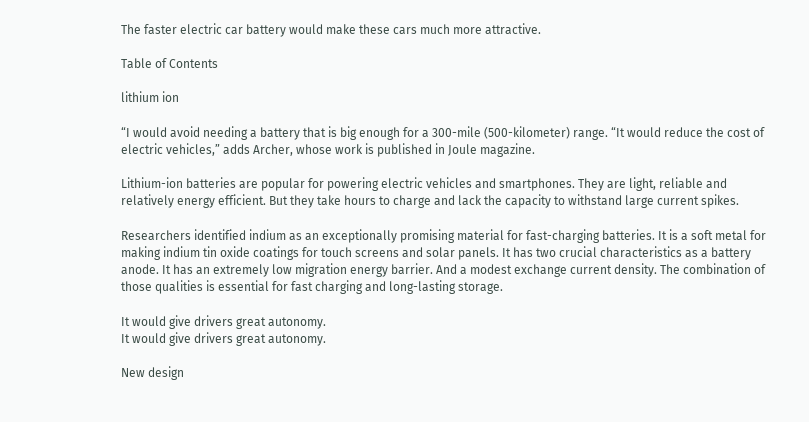The faster electric car battery would make these cars much more attractive.

Table of Contents

lithium ion

“I would avoid needing a battery that is big enough for a 300-mile (500-kilometer) range. “It would reduce the cost of electric vehicles,” adds Archer, whose work is published in Joule magazine.

Lithium-ion batteries are popular for powering electric vehicles and smartphones. They are light, reliable and relatively energy efficient. But they take hours to charge and lack the capacity to withstand large current spikes.

Researchers identified indium as an exceptionally promising material for fast-charging batteries. It is a soft metal for making indium tin oxide coatings for touch screens and solar panels. It has two crucial characteristics as a battery anode. It has an extremely low migration energy barrier. And a modest exchange current density. The combination of those qualities is essential for fast charging and long-lasting storage.

It would give drivers great autonomy.
It would give drivers great autonomy.

New design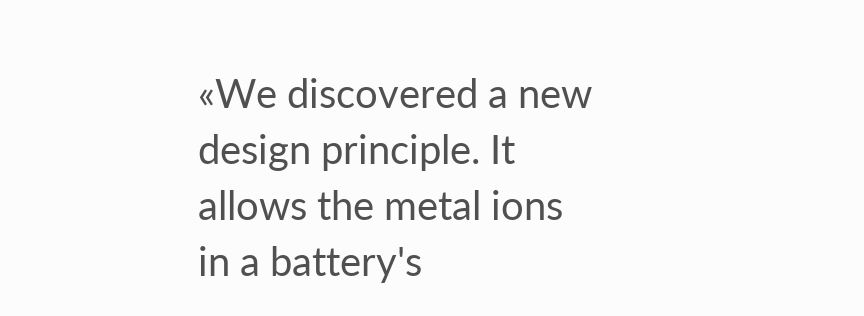«We discovered a new design principle. It allows the metal ions in a battery's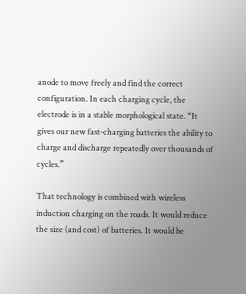anode to move freely and find the correct configuration. In each charging cycle, the electrode is in a stable morphological state. “It gives our new fast-charging batteries the ability to charge and discharge repeatedly over thousands of cycles.”

That technology is combined with wireless induction charging on the roads. It would reduce the size (and cost) of batteries. It would be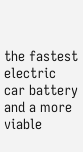the fastest electric car battery and a more viable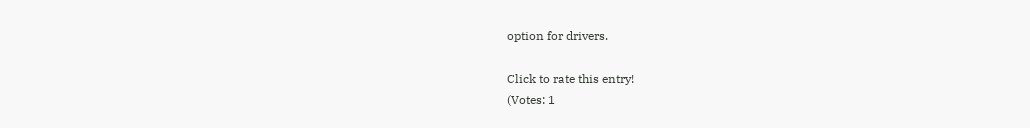option for drivers.

Click to rate this entry!
(Votes: 1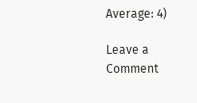Average: 4)

Leave a Comment